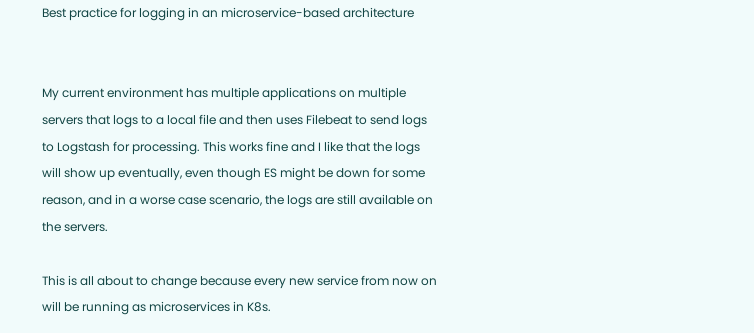Best practice for logging in an microservice-based architecture


My current environment has multiple applications on multiple servers that logs to a local file and then uses Filebeat to send logs to Logstash for processing. This works fine and I like that the logs will show up eventually, even though ES might be down for some reason, and in a worse case scenario, the logs are still available on the servers.

This is all about to change because every new service from now on will be running as microservices in K8s.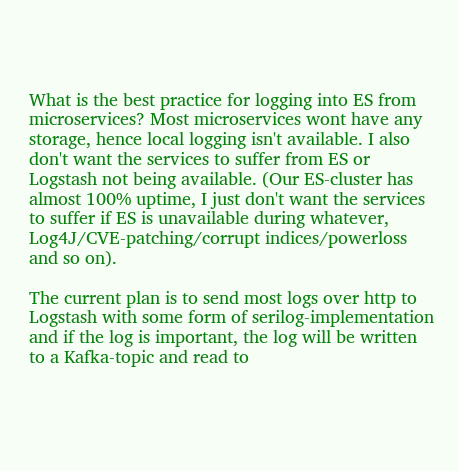What is the best practice for logging into ES from microservices? Most microservices wont have any storage, hence local logging isn't available. I also don't want the services to suffer from ES or Logstash not being available. (Our ES-cluster has almost 100% uptime, I just don't want the services to suffer if ES is unavailable during whatever, Log4J/CVE-patching/corrupt indices/powerloss and so on).

The current plan is to send most logs over http to Logstash with some form of serilog-implementation and if the log is important, the log will be written to a Kafka-topic and read to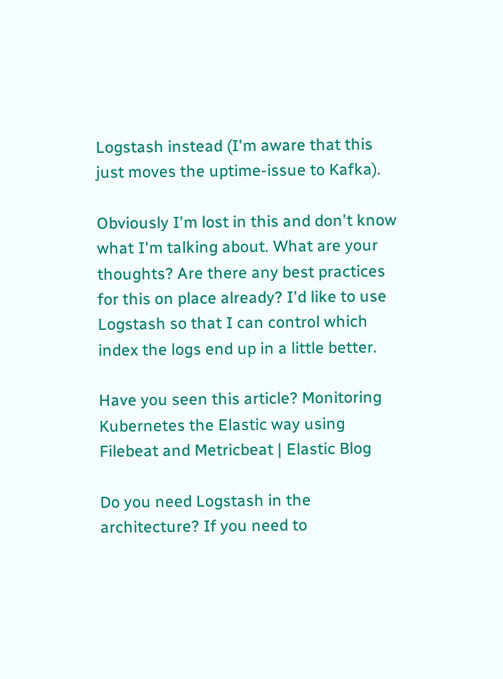Logstash instead (I'm aware that this just moves the uptime-issue to Kafka).

Obviously I'm lost in this and don't know what I'm talking about. What are your thoughts? Are there any best practices for this on place already? I'd like to use Logstash so that I can control which index the logs end up in a little better.

Have you seen this article? Monitoring Kubernetes the Elastic way using Filebeat and Metricbeat | Elastic Blog

Do you need Logstash in the architecture? If you need to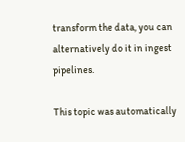transform the data, you can alternatively do it in ingest pipelines.

This topic was automatically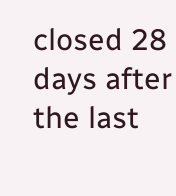closed 28 days after the last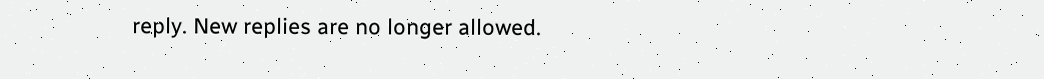reply. New replies are no longer allowed.